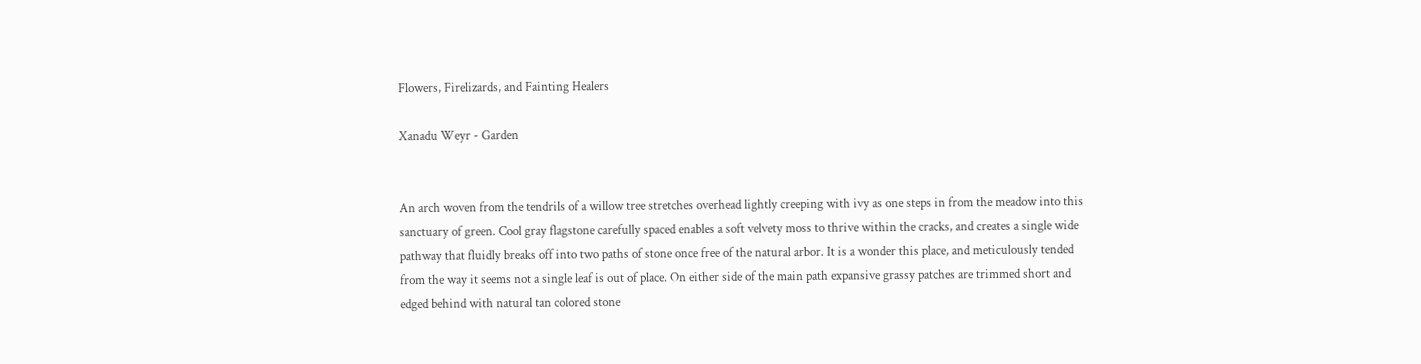Flowers, Firelizards, and Fainting Healers

Xanadu Weyr - Garden


An arch woven from the tendrils of a willow tree stretches overhead lightly creeping with ivy as one steps in from the meadow into this sanctuary of green. Cool gray flagstone carefully spaced enables a soft velvety moss to thrive within the cracks, and creates a single wide pathway that fluidly breaks off into two paths of stone once free of the natural arbor. It is a wonder this place, and meticulously tended from the way it seems not a single leaf is out of place. On either side of the main path expansive grassy patches are trimmed short and edged behind with natural tan colored stone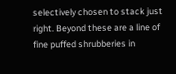selectively chosen to stack just right. Beyond these are a line of fine puffed shrubberies in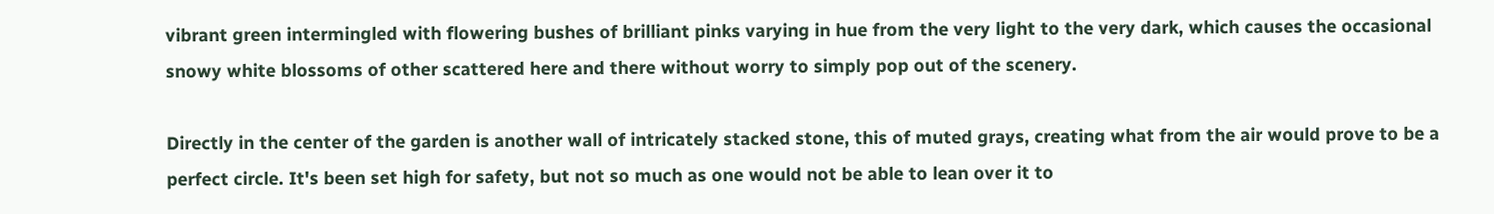vibrant green intermingled with flowering bushes of brilliant pinks varying in hue from the very light to the very dark, which causes the occasional snowy white blossoms of other scattered here and there without worry to simply pop out of the scenery.

Directly in the center of the garden is another wall of intricately stacked stone, this of muted grays, creating what from the air would prove to be a perfect circle. It's been set high for safety, but not so much as one would not be able to lean over it to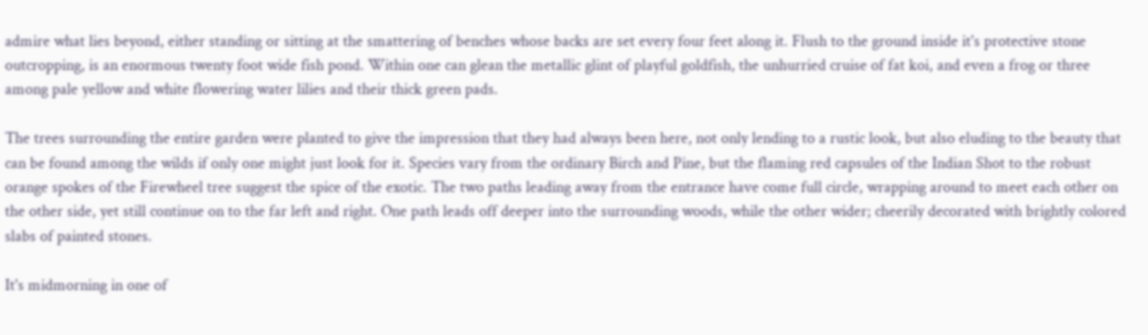admire what lies beyond, either standing or sitting at the smattering of benches whose backs are set every four feet along it. Flush to the ground inside it's protective stone outcropping, is an enormous twenty foot wide fish pond. Within one can glean the metallic glint of playful goldfish, the unhurried cruise of fat koi, and even a frog or three among pale yellow and white flowering water lilies and their thick green pads.

The trees surrounding the entire garden were planted to give the impression that they had always been here, not only lending to a rustic look, but also eluding to the beauty that can be found among the wilds if only one might just look for it. Species vary from the ordinary Birch and Pine, but the flaming red capsules of the Indian Shot to the robust orange spokes of the Firewheel tree suggest the spice of the exotic. The two paths leading away from the entrance have come full circle, wrapping around to meet each other on the other side, yet still continue on to the far left and right. One path leads off deeper into the surrounding woods, while the other wider; cheerily decorated with brightly colored slabs of painted stones.

It's midmorning in one of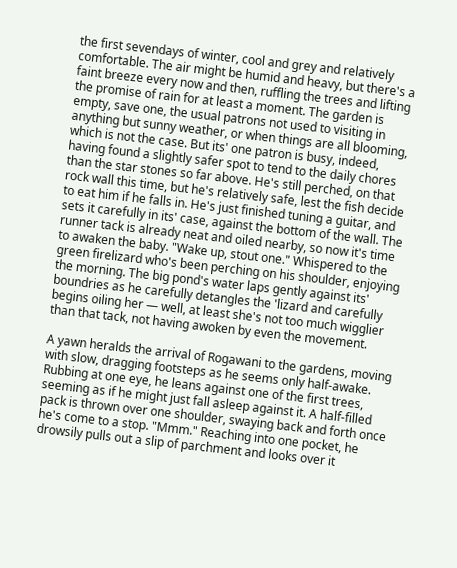the first sevendays of winter, cool and grey and relatively comfortable. The air might be humid and heavy, but there's a faint breeze every now and then, ruffling the trees and lifting the promise of rain for at least a moment. The garden is empty, save one, the usual patrons not used to visiting in anything but sunny weather, or when things are all blooming, which is not the case. But its' one patron is busy, indeed, having found a slightly safer spot to tend to the daily chores than the star stones so far above. He's still perched, on that rock wall this time, but he's relatively safe, lest the fish decide to eat him if he falls in. He's just finished tuning a guitar, and sets it carefully in its' case, against the bottom of the wall. The runner tack is already neat and oiled nearby, so now it's time to awaken the baby. "Wake up, stout one." Whispered to the green firelizard who's been perching on his shoulder, enjoying the morning. The big pond's water laps gently against its' boundries as he carefully detangles the 'lizard and carefully begins oiling her — well, at least she's not too much wigglier than that tack, not having awoken by even the movement.

A yawn heralds the arrival of Rogawani to the gardens, moving with slow, dragging footsteps as he seems only half-awake. Rubbing at one eye, he leans against one of the first trees, seeming as if he might just fall asleep against it. A half-filled pack is thrown over one shoulder, swaying back and forth once he's come to a stop. "Mmm." Reaching into one pocket, he drowsily pulls out a slip of parchment and looks over it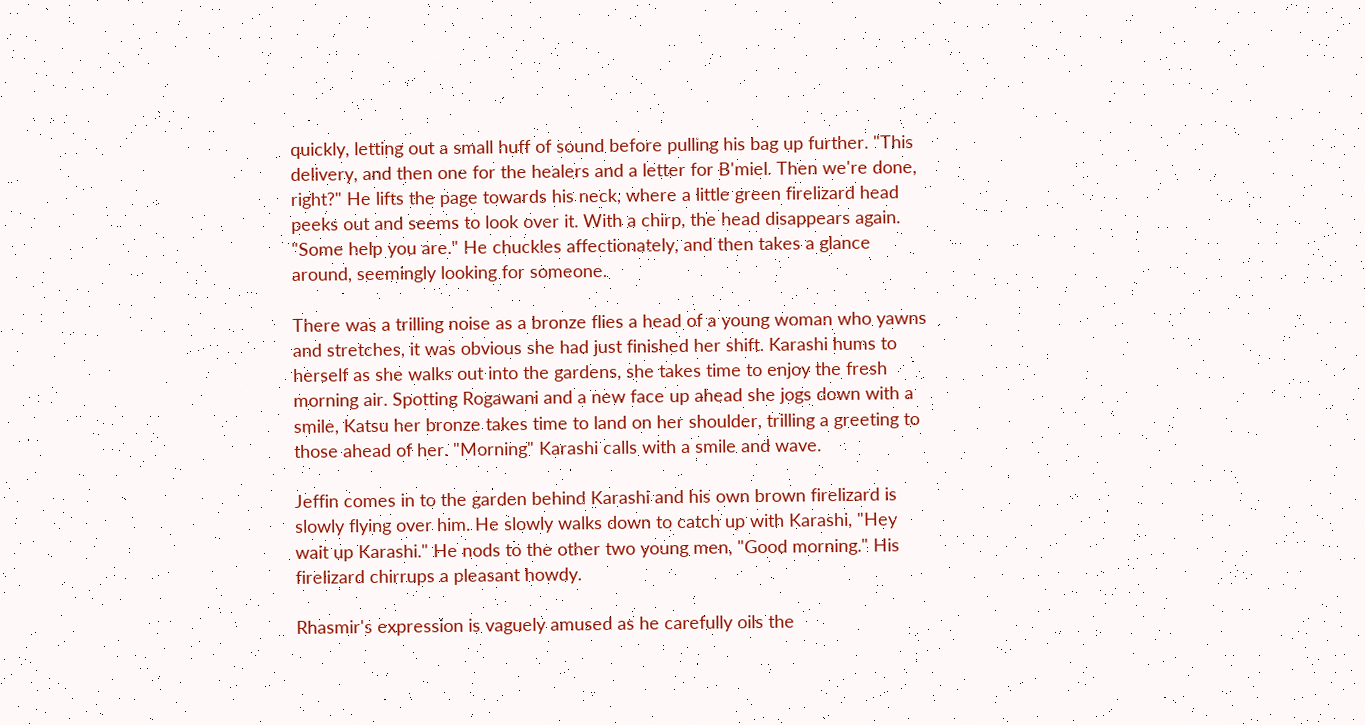quickly, letting out a small huff of sound before pulling his bag up further. "This delivery, and then one for the healers and a letter for B'miel. Then we're done, right?" He lifts the page towards his neck, where a little green firelizard head peeks out and seems to look over it. With a chirp, the head disappears again. "Some help you are." He chuckles affectionately, and then takes a glance around, seemingly looking for someone.

There was a trilling noise as a bronze flies a head of a young woman who yawns and stretches, it was obvious she had just finished her shift. Karashi hums to herself as she walks out into the gardens, she takes time to enjoy the fresh morning air. Spotting Rogawani and a new face up ahead she jogs down with a smile, Katsu her bronze takes time to land on her shoulder, trilling a greeting to those ahead of her. "Morning" Karashi calls with a smile and wave.

Jeffin comes in to the garden behind Karashi and his own brown firelizard is slowly flying over him. He slowly walks down to catch up with Karashi, "Hey wait up Karashi." He nods to the other two young men, "Good morning." His firelizard chirrups a pleasant howdy.

Rhasmir's expression is vaguely amused as he carefully oils the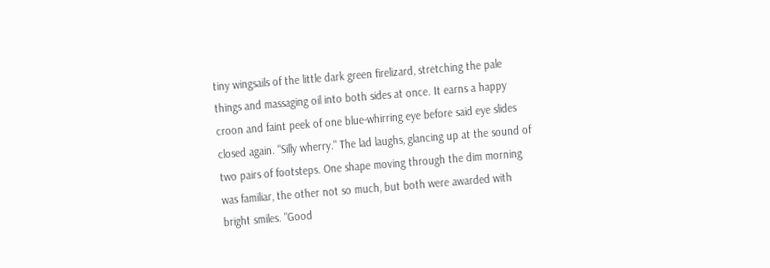tiny wingsails of the little dark green firelizard, stretching the pale things and massaging oil into both sides at once. It earns a happy croon and faint peek of one blue-whirring eye before said eye slides closed again. "Silly wherry." The lad laughs, glancing up at the sound of two pairs of footsteps. One shape moving through the dim morning was familiar, the other not so much, but both were awarded with bright smiles. "Good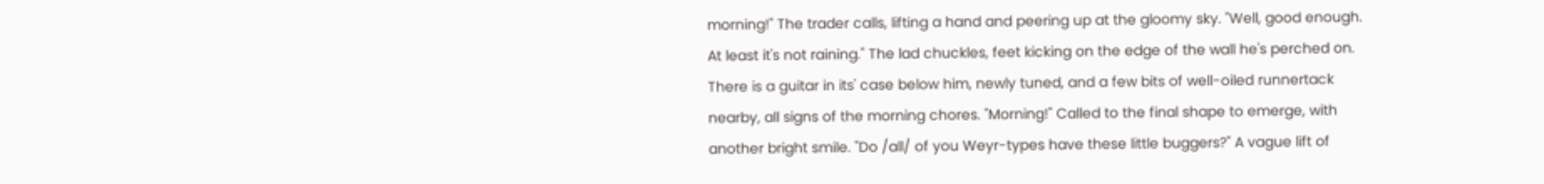morning!" The trader calls, lifting a hand and peering up at the gloomy sky. "Well, good enough. At least it's not raining." The lad chuckles, feet kicking on the edge of the wall he's perched on. There is a guitar in its' case below him, newly tuned, and a few bits of well-oiled runnertack nearby, all signs of the morning chores. "Morning!" Called to the final shape to emerge, with another bright smile. "Do /all/ of you Weyr-types have these little buggers?" A vague lift of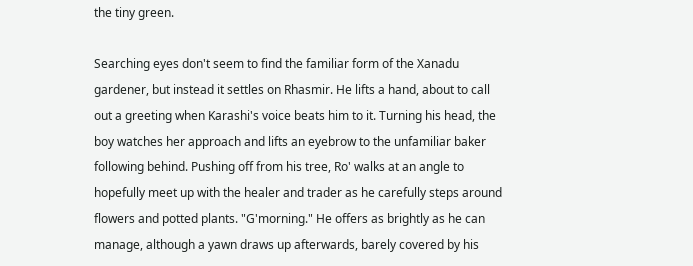the tiny green.

Searching eyes don't seem to find the familiar form of the Xanadu gardener, but instead it settles on Rhasmir. He lifts a hand, about to call out a greeting when Karashi's voice beats him to it. Turning his head, the boy watches her approach and lifts an eyebrow to the unfamiliar baker following behind. Pushing off from his tree, Ro' walks at an angle to hopefully meet up with the healer and trader as he carefully steps around flowers and potted plants. "G'morning." He offers as brightly as he can manage, although a yawn draws up afterwards, barely covered by his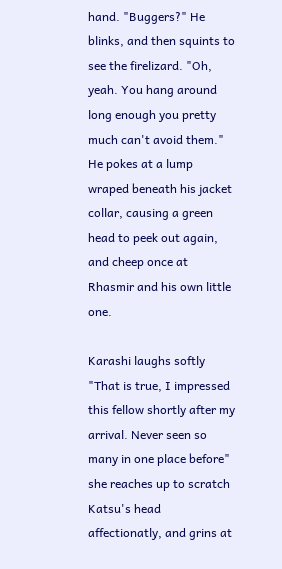hand. "Buggers?" He blinks, and then squints to see the firelizard. "Oh, yeah. You hang around long enough you pretty much can't avoid them." He pokes at a lump wraped beneath his jacket collar, causing a green head to peek out again, and cheep once at Rhasmir and his own little one.

Karashi laughs softly "That is true, I impressed this fellow shortly after my arrival. Never seen so many in one place before" she reaches up to scratch Katsu's head affectionatly, and grins at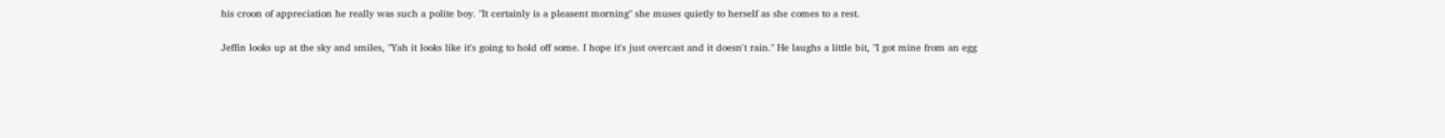his croon of appreciation he really was such a polite boy. "It certainly is a pleasent morning" she muses quietly to herself as she comes to a rest.

Jeffin looks up at the sky and smiles, "Yah it looks like it's going to hold off some. I hope it's just overcast and it doesn't rain." He laughs a little bit, "I got mine from an egg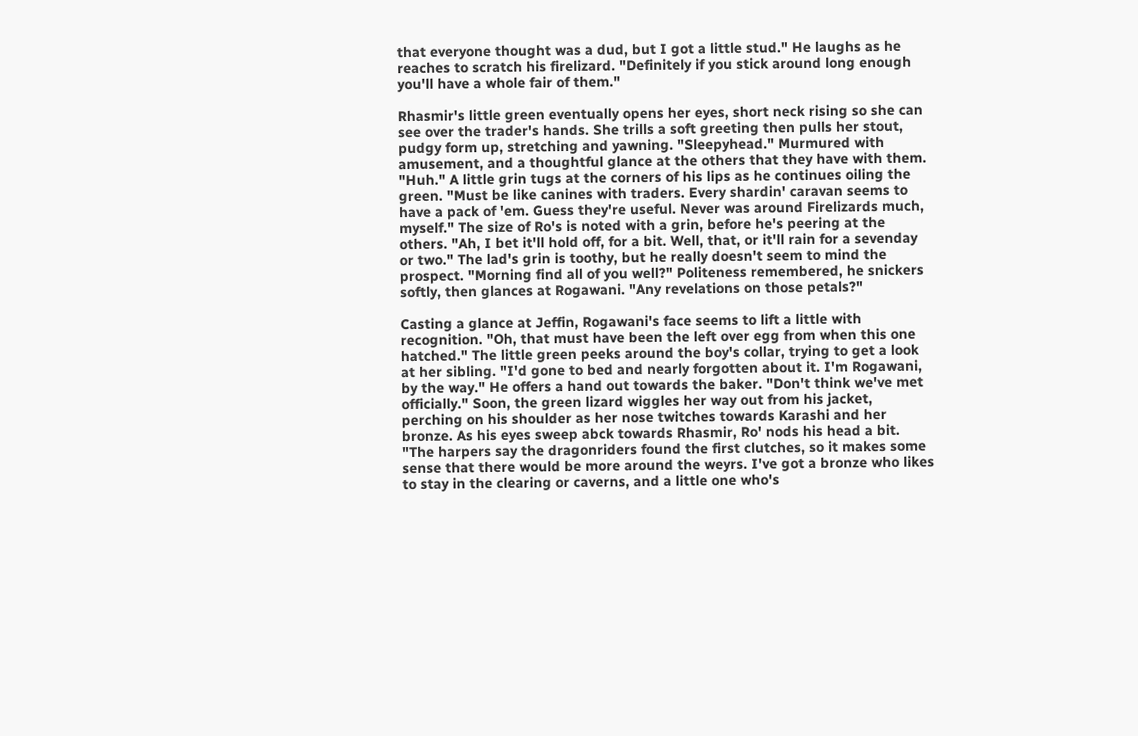that everyone thought was a dud, but I got a little stud." He laughs as he reaches to scratch his firelizard. "Definitely if you stick around long enough you'll have a whole fair of them."

Rhasmir's little green eventually opens her eyes, short neck rising so she can see over the trader's hands. She trills a soft greeting then pulls her stout, pudgy form up, stretching and yawning. "Sleepyhead." Murmured with amusement, and a thoughtful glance at the others that they have with them. "Huh." A little grin tugs at the corners of his lips as he continues oiling the green. "Must be like canines with traders. Every shardin' caravan seems to have a pack of 'em. Guess they're useful. Never was around Firelizards much, myself." The size of Ro's is noted with a grin, before he's peering at the others. "Ah, I bet it'll hold off, for a bit. Well, that, or it'll rain for a sevenday or two." The lad's grin is toothy, but he really doesn't seem to mind the prospect. "Morning find all of you well?" Politeness remembered, he snickers softly, then glances at Rogawani. "Any revelations on those petals?"

Casting a glance at Jeffin, Rogawani's face seems to lift a little with recognition. "Oh, that must have been the left over egg from when this one hatched." The little green peeks around the boy's collar, trying to get a look at her sibling. "I'd gone to bed and nearly forgotten about it. I'm Rogawani, by the way." He offers a hand out towards the baker. "Don't think we've met officially." Soon, the green lizard wiggles her way out from his jacket, perching on his shoulder as her nose twitches towards Karashi and her bronze. As his eyes sweep abck towards Rhasmir, Ro' nods his head a bit. "The harpers say the dragonriders found the first clutches, so it makes some sense that there would be more around the weyrs. I've got a bronze who likes to stay in the clearing or caverns, and a little one who's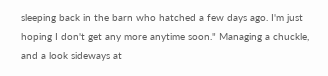sleeping back in the barn who hatched a few days ago. I'm just hoping I don't get any more anytime soon." Managing a chuckle, and a look sideways at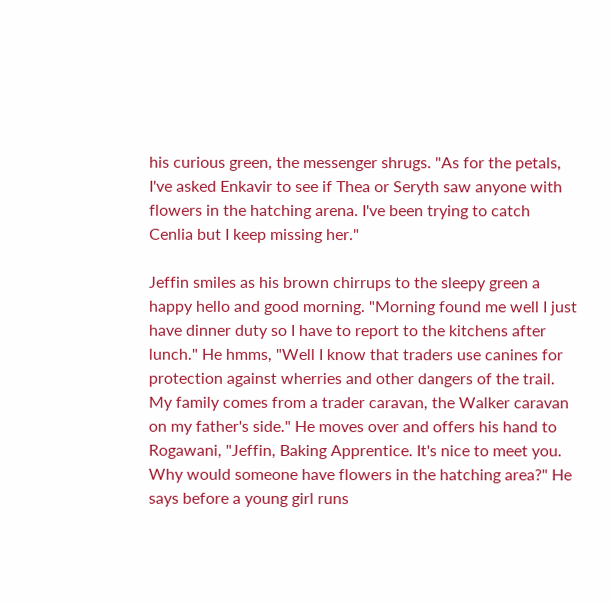his curious green, the messenger shrugs. "As for the petals, I've asked Enkavir to see if Thea or Seryth saw anyone with flowers in the hatching arena. I've been trying to catch Cenlia but I keep missing her."

Jeffin smiles as his brown chirrups to the sleepy green a happy hello and good morning. "Morning found me well I just have dinner duty so I have to report to the kitchens after lunch." He hmms, "Well I know that traders use canines for protection against wherries and other dangers of the trail. My family comes from a trader caravan, the Walker caravan on my father's side." He moves over and offers his hand to Rogawani, "Jeffin, Baking Apprentice. It's nice to meet you. Why would someone have flowers in the hatching area?" He says before a young girl runs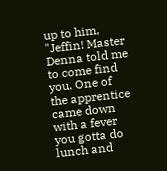up to him, "Jeffin! Master Denna told me to come find you. One of the apprentice came down with a fever you gotta do lunch and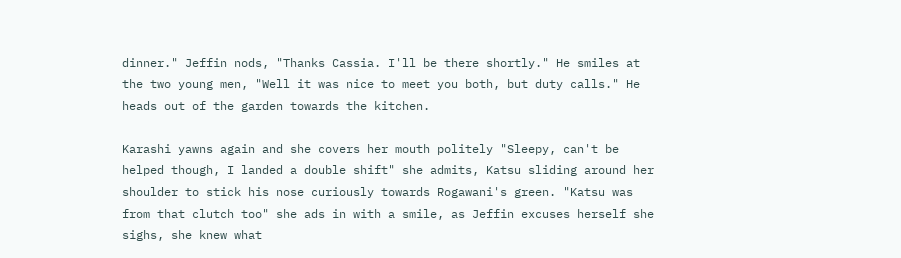dinner." Jeffin nods, "Thanks Cassia. I'll be there shortly." He smiles at the two young men, "Well it was nice to meet you both, but duty calls." He heads out of the garden towards the kitchen.

Karashi yawns again and she covers her mouth politely "Sleepy, can't be helped though, I landed a double shift" she admits, Katsu sliding around her shoulder to stick his nose curiously towards Rogawani's green. "Katsu was from that clutch too" she ads in with a smile, as Jeffin excuses herself she sighs, she knew what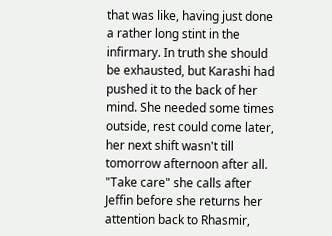that was like, having just done a rather long stint in the infirmary. In truth she should be exhausted, but Karashi had pushed it to the back of her mind. She needed some times outside, rest could come later, her next shift wasn't till tomorrow afternoon after all. "Take care" she calls after Jeffin before she returns her attention back to Rhasmir,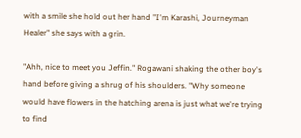with a smile she hold out her hand "I'm Karashi, Journeyman Healer" she says with a grin.

"Ahh, nice to meet you Jeffin." Rogawani shaking the other boy's hand before giving a shrug of his shoulders. "Why someone would have flowers in the hatching arena is just what we're trying to find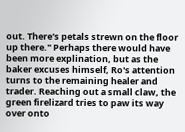out. There's petals strewn on the floor up there." Perhaps there would have been more explination, but as the baker excuses himself, Ro's attention turns to the remaining healer and trader. Reaching out a small claw, the green firelizard tries to paw its way over onto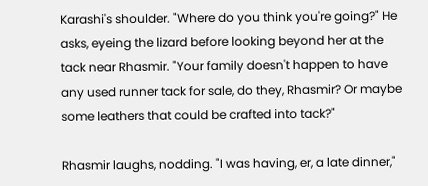Karashi's shoulder. "Where do you think you're going?" He asks, eyeing the lizard before looking beyond her at the tack near Rhasmir. "Your family doesn't happen to have any used runner tack for sale, do they, Rhasmir? Or maybe some leathers that could be crafted into tack?"

Rhasmir laughs, nodding. "I was having, er, a late dinner,"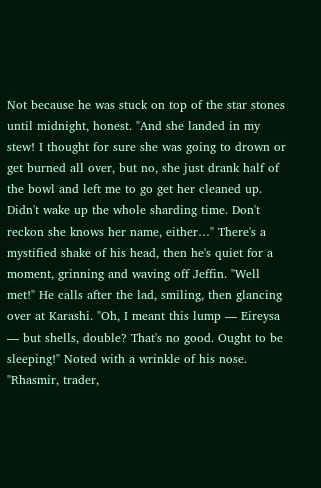Not because he was stuck on top of the star stones until midnight, honest. "And she landed in my stew! I thought for sure she was going to drown or get burned all over, but no, she just drank half of the bowl and left me to go get her cleaned up. Didn't wake up the whole sharding time. Don't reckon she knows her name, either…" There's a mystified shake of his head, then he's quiet for a moment, grinning and waving off Jeffin. "Well met!" He calls after the lad, smiling, then glancing over at Karashi. "Oh, I meant this lump — Eireysa — but shells, double? That's no good. Ought to be sleeping!" Noted with a wrinkle of his nose. "Rhasmir, trader,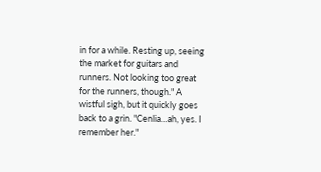in for a while. Resting up, seeing the market for guitars and runners. Not looking too great for the runners, though." A wistful sigh, but it quickly goes back to a grin. "Cenlia…ah, yes. I remember her."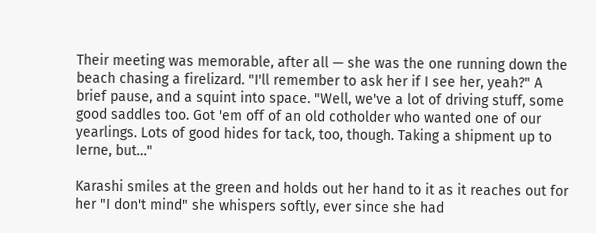Their meeting was memorable, after all — she was the one running down the beach chasing a firelizard. "I'll remember to ask her if I see her, yeah?" A brief pause, and a squint into space. "Well, we've a lot of driving stuff, some good saddles too. Got 'em off of an old cotholder who wanted one of our yearlings. Lots of good hides for tack, too, though. Taking a shipment up to Ierne, but…"

Karashi smiles at the green and holds out her hand to it as it reaches out for her "I don't mind" she whispers softly, ever since she had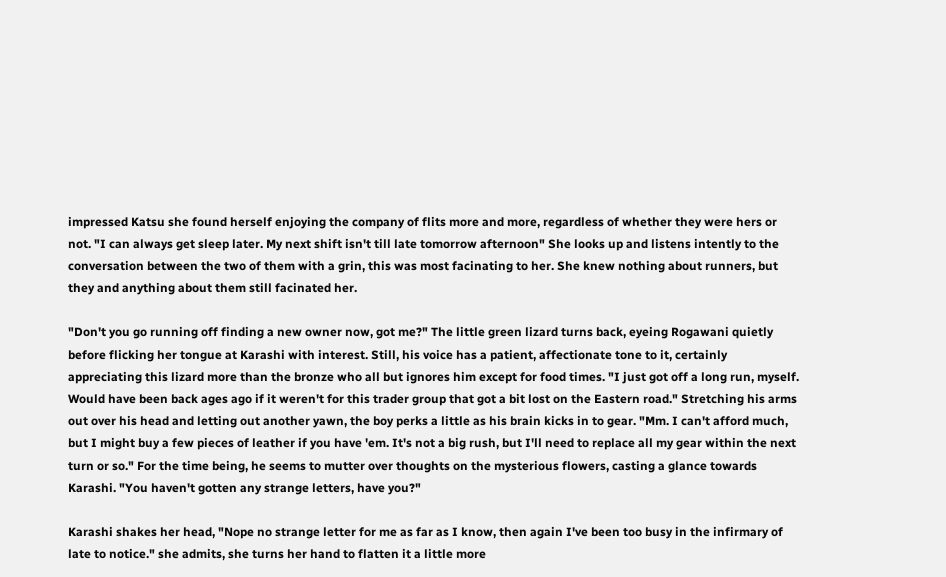impressed Katsu she found herself enjoying the company of flits more and more, regardless of whether they were hers or not. "I can always get sleep later. My next shift isn't till late tomorrow afternoon" She looks up and listens intently to the conversation between the two of them with a grin, this was most facinating to her. She knew nothing about runners, but they and anything about them still facinated her.

"Don't you go running off finding a new owner now, got me?" The little green lizard turns back, eyeing Rogawani quietly before flicking her tongue at Karashi with interest. Still, his voice has a patient, affectionate tone to it, certainly appreciating this lizard more than the bronze who all but ignores him except for food times. "I just got off a long run, myself. Would have been back ages ago if it weren't for this trader group that got a bit lost on the Eastern road." Stretching his arms out over his head and letting out another yawn, the boy perks a little as his brain kicks in to gear. "Mm. I can't afford much, but I might buy a few pieces of leather if you have 'em. It's not a big rush, but I'll need to replace all my gear within the next turn or so." For the time being, he seems to mutter over thoughts on the mysterious flowers, casting a glance towards Karashi. "You haven't gotten any strange letters, have you?"

Karashi shakes her head, "Nope no strange letter for me as far as I know, then again I've been too busy in the infirmary of late to notice." she admits, she turns her hand to flatten it a little more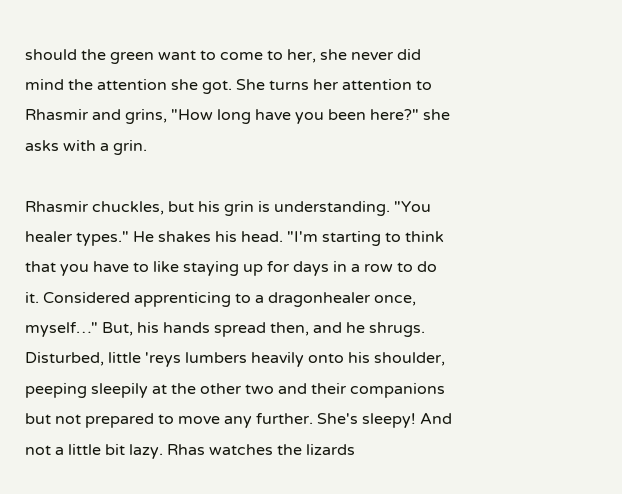should the green want to come to her, she never did mind the attention she got. She turns her attention to Rhasmir and grins, "How long have you been here?" she asks with a grin.

Rhasmir chuckles, but his grin is understanding. "You healer types." He shakes his head. "I'm starting to think that you have to like staying up for days in a row to do it. Considered apprenticing to a dragonhealer once, myself…" But, his hands spread then, and he shrugs. Disturbed, little 'reys lumbers heavily onto his shoulder, peeping sleepily at the other two and their companions but not prepared to move any further. She's sleepy! And not a little bit lazy. Rhas watches the lizards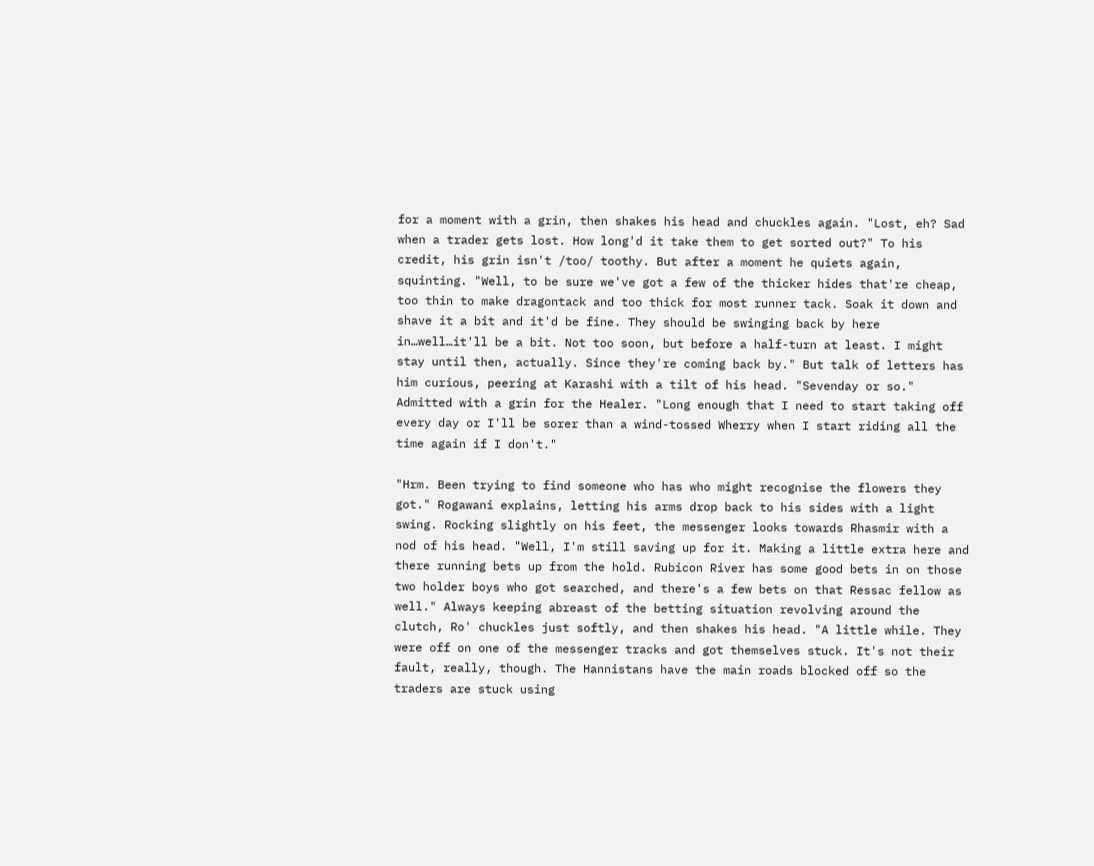for a moment with a grin, then shakes his head and chuckles again. "Lost, eh? Sad when a trader gets lost. How long'd it take them to get sorted out?" To his credit, his grin isn't /too/ toothy. But after a moment he quiets again, squinting. "Well, to be sure we've got a few of the thicker hides that're cheap, too thin to make dragontack and too thick for most runner tack. Soak it down and shave it a bit and it'd be fine. They should be swinging back by here in…well…it'll be a bit. Not too soon, but before a half-turn at least. I might stay until then, actually. Since they're coming back by." But talk of letters has him curious, peering at Karashi with a tilt of his head. "Sevenday or so." Admitted with a grin for the Healer. "Long enough that I need to start taking off every day or I'll be sorer than a wind-tossed Wherry when I start riding all the time again if I don't."

"Hrm. Been trying to find someone who has who might recognise the flowers they got." Rogawani explains, letting his arms drop back to his sides with a light swing. Rocking slightly on his feet, the messenger looks towards Rhasmir with a nod of his head. "Well, I'm still saving up for it. Making a little extra here and there running bets up from the hold. Rubicon River has some good bets in on those two holder boys who got searched, and there's a few bets on that Ressac fellow as well." Always keeping abreast of the betting situation revolving around the clutch, Ro' chuckles just softly, and then shakes his head. "A little while. They were off on one of the messenger tracks and got themselves stuck. It's not their fault, really, though. The Hannistans have the main roads blocked off so the traders are stuck using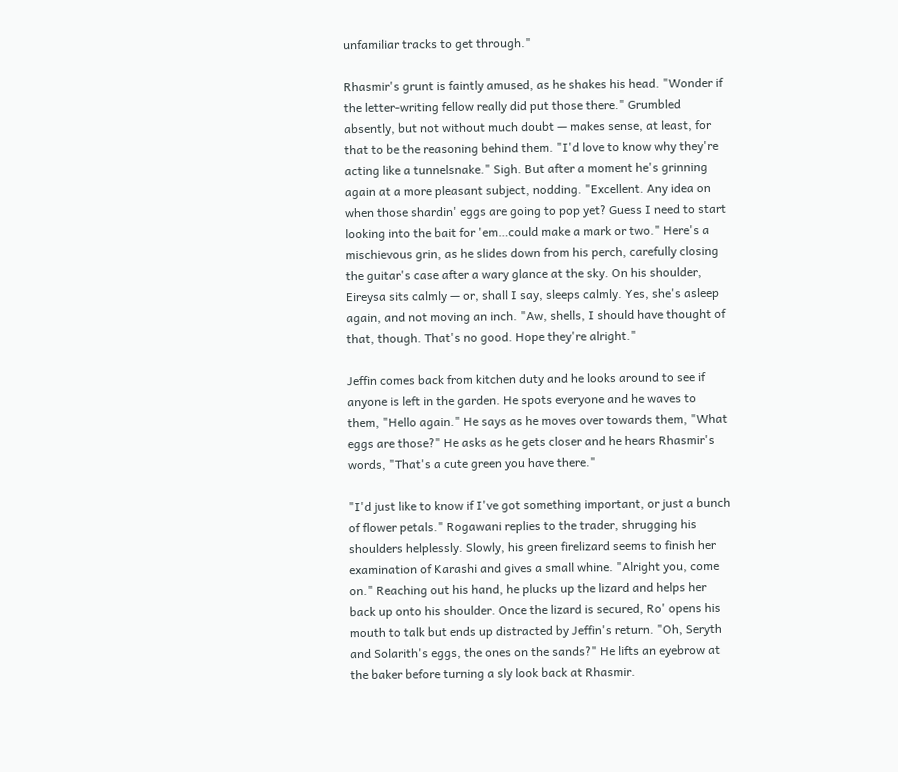unfamiliar tracks to get through."

Rhasmir's grunt is faintly amused, as he shakes his head. "Wonder if the letter-writing fellow really did put those there." Grumbled absently, but not without much doubt — makes sense, at least, for that to be the reasoning behind them. "I'd love to know why they're acting like a tunnelsnake." Sigh. But after a moment he's grinning again at a more pleasant subject, nodding. "Excellent. Any idea on when those shardin' eggs are going to pop yet? Guess I need to start looking into the bait for 'em…could make a mark or two." Here's a mischievous grin, as he slides down from his perch, carefully closing the guitar's case after a wary glance at the sky. On his shoulder, Eireysa sits calmly — or, shall I say, sleeps calmly. Yes, she's asleep again, and not moving an inch. "Aw, shells, I should have thought of that, though. That's no good. Hope they're alright."

Jeffin comes back from kitchen duty and he looks around to see if anyone is left in the garden. He spots everyone and he waves to them, "Hello again." He says as he moves over towards them, "What eggs are those?" He asks as he gets closer and he hears Rhasmir's words, "That's a cute green you have there."

"I'd just like to know if I've got something important, or just a bunch of flower petals." Rogawani replies to the trader, shrugging his shoulders helplessly. Slowly, his green firelizard seems to finish her examination of Karashi and gives a small whine. "Alright you, come on." Reaching out his hand, he plucks up the lizard and helps her back up onto his shoulder. Once the lizard is secured, Ro' opens his mouth to talk but ends up distracted by Jeffin's return. "Oh, Seryth and Solarith's eggs, the ones on the sands?" He lifts an eyebrow at the baker before turning a sly look back at Rhasmir.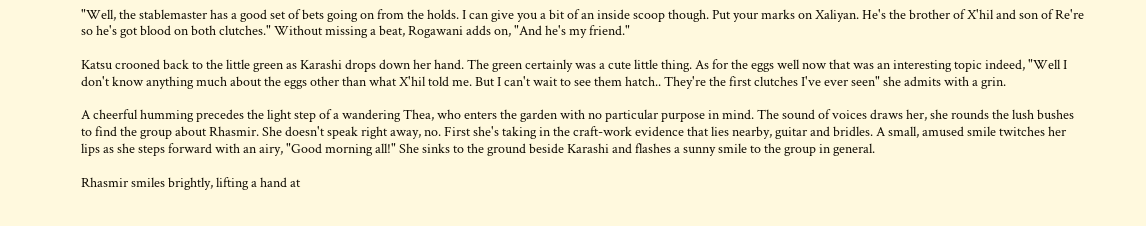"Well, the stablemaster has a good set of bets going on from the holds. I can give you a bit of an inside scoop though. Put your marks on Xaliyan. He's the brother of X'hil and son of Re're so he's got blood on both clutches." Without missing a beat, Rogawani adds on, "And he's my friend."

Katsu crooned back to the little green as Karashi drops down her hand. The green certainly was a cute little thing. As for the eggs well now that was an interesting topic indeed, "Well I don't know anything much about the eggs other than what X'hil told me. But I can't wait to see them hatch.. They're the first clutches I've ever seen" she admits with a grin.

A cheerful humming precedes the light step of a wandering Thea, who enters the garden with no particular purpose in mind. The sound of voices draws her, she rounds the lush bushes to find the group about Rhasmir. She doesn't speak right away, no. First she's taking in the craft-work evidence that lies nearby, guitar and bridles. A small, amused smile twitches her lips as she steps forward with an airy, "Good morning all!" She sinks to the ground beside Karashi and flashes a sunny smile to the group in general.

Rhasmir smiles brightly, lifting a hand at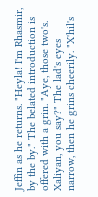Jeffin as he returns. "Heyla! I'm Rhasmir, by the by." The belated introduction is offered with a grin. "Aye, those two's. Xaliyan, you say?" The lad's eyes narrow, then he grins cheerily. "X'hil's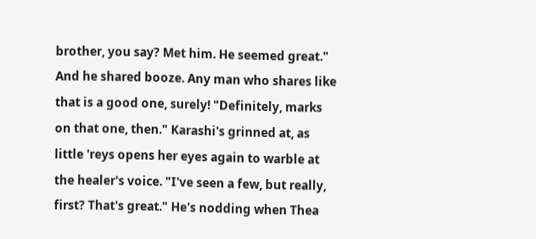brother, you say? Met him. He seemed great." And he shared booze. Any man who shares like that is a good one, surely! "Definitely, marks on that one, then." Karashi's grinned at, as little 'reys opens her eyes again to warble at the healer's voice. "I've seen a few, but really, first? That's great." He's nodding when Thea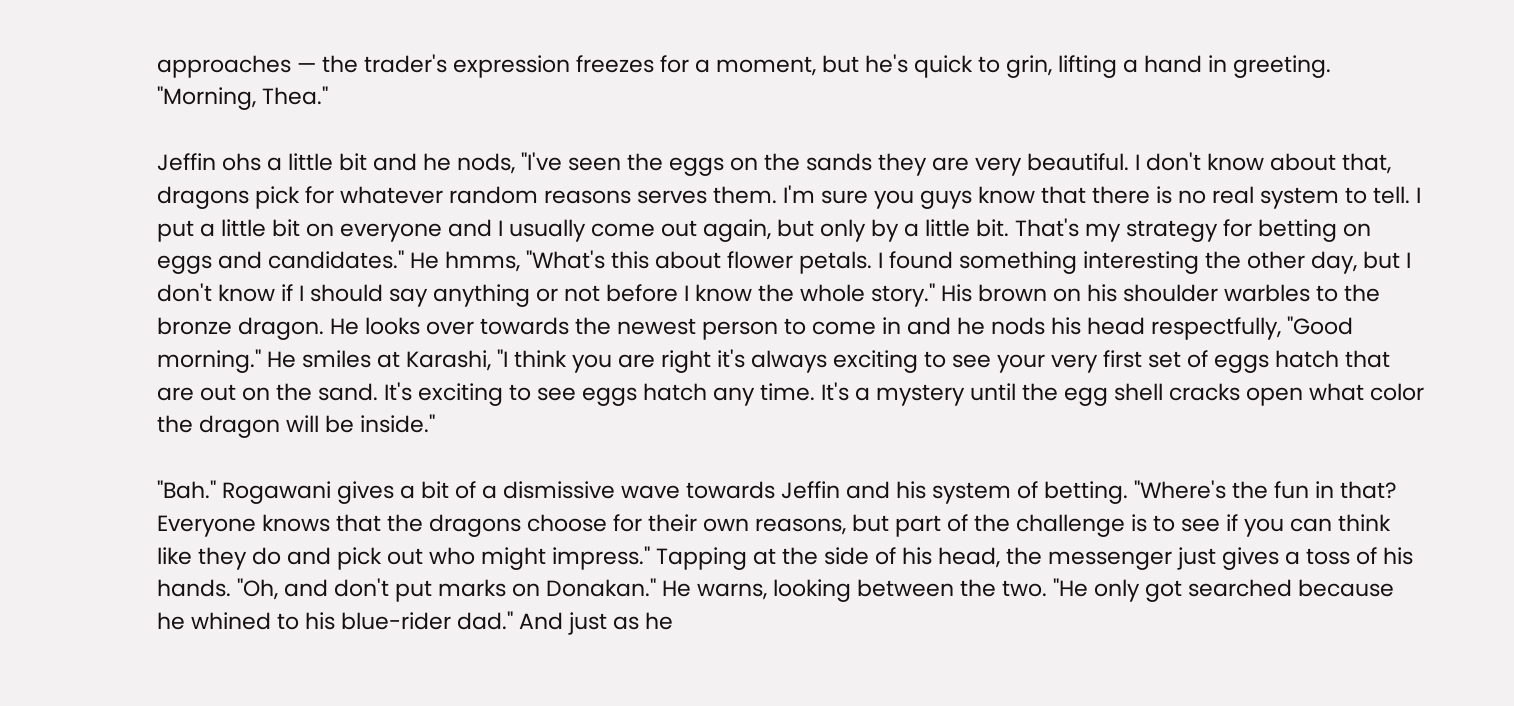approaches — the trader's expression freezes for a moment, but he's quick to grin, lifting a hand in greeting. "Morning, Thea."

Jeffin ohs a little bit and he nods, "I've seen the eggs on the sands they are very beautiful. I don't know about that, dragons pick for whatever random reasons serves them. I'm sure you guys know that there is no real system to tell. I put a little bit on everyone and I usually come out again, but only by a little bit. That's my strategy for betting on eggs and candidates." He hmms, "What's this about flower petals. I found something interesting the other day, but I don't know if I should say anything or not before I know the whole story." His brown on his shoulder warbles to the bronze dragon. He looks over towards the newest person to come in and he nods his head respectfully, "Good morning." He smiles at Karashi, "I think you are right it's always exciting to see your very first set of eggs hatch that are out on the sand. It's exciting to see eggs hatch any time. It's a mystery until the egg shell cracks open what color the dragon will be inside."

"Bah." Rogawani gives a bit of a dismissive wave towards Jeffin and his system of betting. "Where's the fun in that? Everyone knows that the dragons choose for their own reasons, but part of the challenge is to see if you can think like they do and pick out who might impress." Tapping at the side of his head, the messenger just gives a toss of his hands. "Oh, and don't put marks on Donakan." He warns, looking between the two. "He only got searched because he whined to his blue-rider dad." And just as he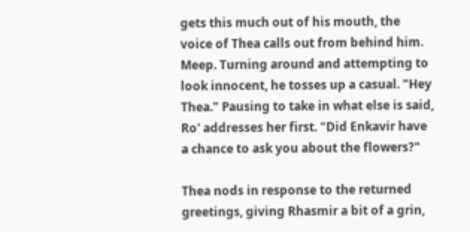gets this much out of his mouth, the voice of Thea calls out from behind him. Meep. Turning around and attempting to look innocent, he tosses up a casual. "Hey Thea." Pausing to take in what else is said, Ro' addresses her first. "Did Enkavir have a chance to ask you about the flowers?"

Thea nods in response to the returned greetings, giving Rhasmir a bit of a grin,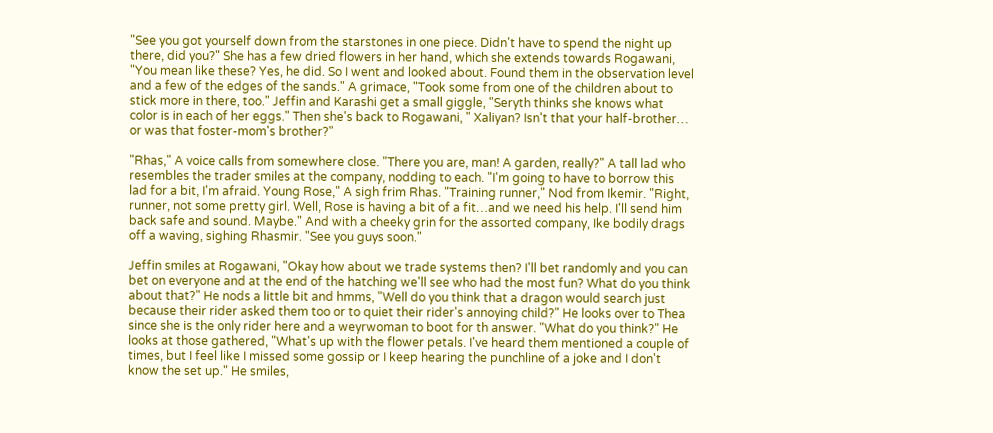"See you got yourself down from the starstones in one piece. Didn't have to spend the night up there, did you?" She has a few dried flowers in her hand, which she extends towards Rogawani, "You mean like these? Yes, he did. So I went and looked about. Found them in the observation level and a few of the edges of the sands." A grimace, "Took some from one of the children about to stick more in there, too." Jeffin and Karashi get a small giggle, "Seryth thinks she knows what color is in each of her eggs." Then she's back to Rogawani, " Xaliyan? Isn't that your half-brother… or was that foster-mom's brother?"

"Rhas," A voice calls from somewhere close. "There you are, man! A garden, really?" A tall lad who resembles the trader smiles at the company, nodding to each. "I'm going to have to borrow this lad for a bit, I'm afraid. Young Rose," A sigh frim Rhas. "Training runner," Nod from Ikemir. "Right, runner, not some pretty girl. Well, Rose is having a bit of a fit…and we need his help. I'll send him back safe and sound. Maybe." And with a cheeky grin for the assorted company, Ike bodily drags off a waving, sighing Rhasmir. "See you guys soon."

Jeffin smiles at Rogawani, "Okay how about we trade systems then? I'll bet randomly and you can bet on everyone and at the end of the hatching we'll see who had the most fun? What do you think about that?" He nods a little bit and hmms, "Well do you think that a dragon would search just because their rider asked them too or to quiet their rider's annoying child?" He looks over to Thea since she is the only rider here and a weyrwoman to boot for th answer. "What do you think?" He looks at those gathered, "What's up with the flower petals. I've heard them mentioned a couple of times, but I feel like I missed some gossip or I keep hearing the punchline of a joke and I don't know the set up." He smiles,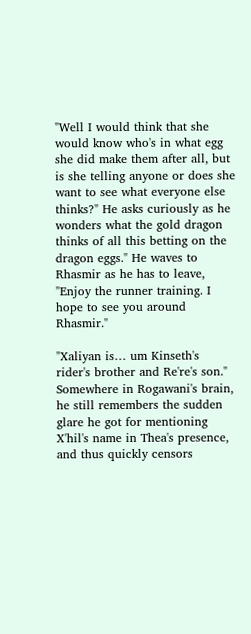"Well I would think that she would know who's in what egg she did make them after all, but is she telling anyone or does she want to see what everyone else thinks?" He asks curiously as he wonders what the gold dragon thinks of all this betting on the dragon eggs." He waves to Rhasmir as he has to leave, "Enjoy the runner training. I hope to see you around Rhasmir."

"Xaliyan is… um Kinseth's rider's brother and Re're's son." Somewhere in Rogawani's brain, he still remembers the sudden glare he got for mentioning X'hil's name in Thea's presence, and thus quickly censors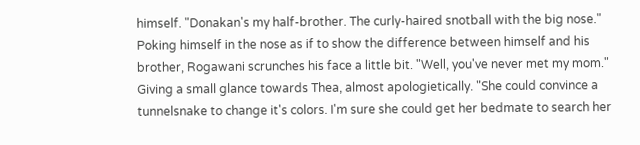himself. "Donakan's my half-brother. The curly-haired snotball with the big nose." Poking himself in the nose as if to show the difference between himself and his brother, Rogawani scrunches his face a little bit. "Well, you've never met my mom." Giving a small glance towards Thea, almost apologietically. "She could convince a tunnelsnake to change it's colors. I'm sure she could get her bedmate to search her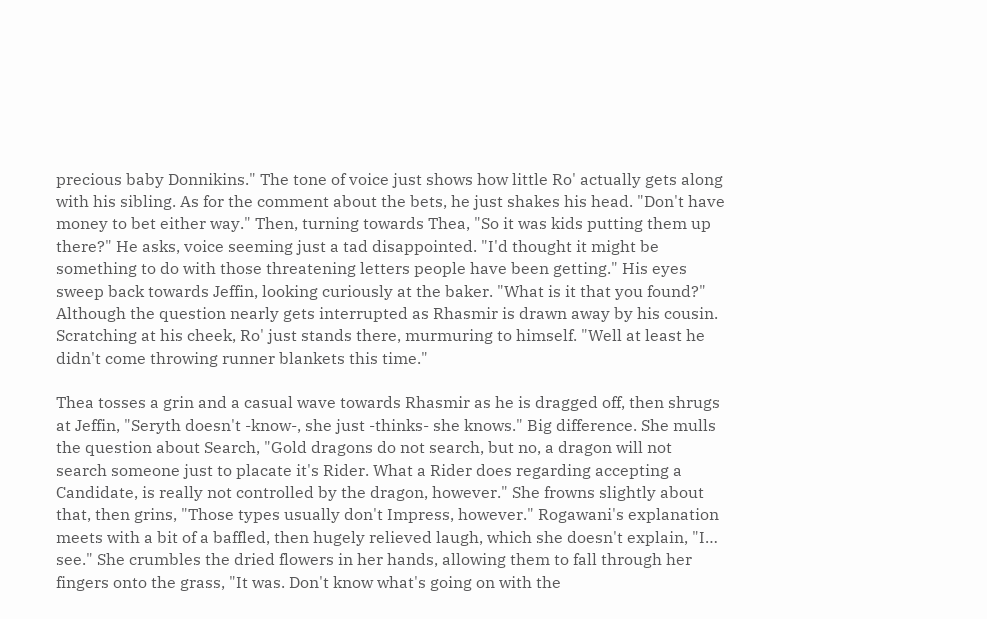precious baby Donnikins." The tone of voice just shows how little Ro' actually gets along with his sibling. As for the comment about the bets, he just shakes his head. "Don't have money to bet either way." Then, turning towards Thea, "So it was kids putting them up there?" He asks, voice seeming just a tad disappointed. "I'd thought it might be something to do with those threatening letters people have been getting." His eyes sweep back towards Jeffin, looking curiously at the baker. "What is it that you found?" Although the question nearly gets interrupted as Rhasmir is drawn away by his cousin. Scratching at his cheek, Ro' just stands there, murmuring to himself. "Well at least he didn't come throwing runner blankets this time."

Thea tosses a grin and a casual wave towards Rhasmir as he is dragged off, then shrugs at Jeffin, "Seryth doesn't -know-, she just -thinks- she knows." Big difference. She mulls the question about Search, "Gold dragons do not search, but no, a dragon will not search someone just to placate it's Rider. What a Rider does regarding accepting a Candidate, is really not controlled by the dragon, however." She frowns slightly about that, then grins, "Those types usually don't Impress, however." Rogawani's explanation meets with a bit of a baffled, then hugely relieved laugh, which she doesn't explain, "I… see." She crumbles the dried flowers in her hands, allowing them to fall through her fingers onto the grass, "It was. Don't know what's going on with the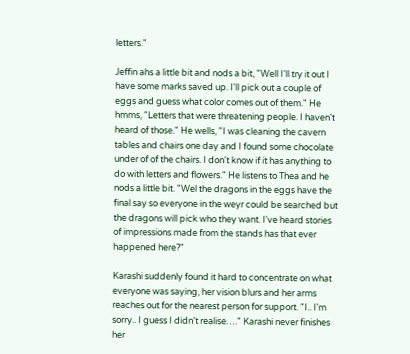letters."

Jeffin ahs a little bit and nods a bit, "Well I'll try it out I have some marks saved up. I'll pick out a couple of eggs and guess what color comes out of them." He hmms, "Letters that were threatening people. I haven't heard of those." He wells, "I was cleaning the cavern tables and chairs one day and I found some chocolate under of of the chairs. I don't know if it has anything to do with letters and flowers." He listens to Thea and he nods a little bit. "Wel the dragons in the eggs have the final say so everyone in the weyr could be searched but the dragons will pick who they want. I've heard stories of impressions made from the stands has that ever happened here?"

Karashi suddenly found it hard to concentrate on what everyone was saying, her vision blurs and her arms reaches out for the nearest person for support. "I.. I'm sorry.. I guess I didn't realise…." Karashi never finishes her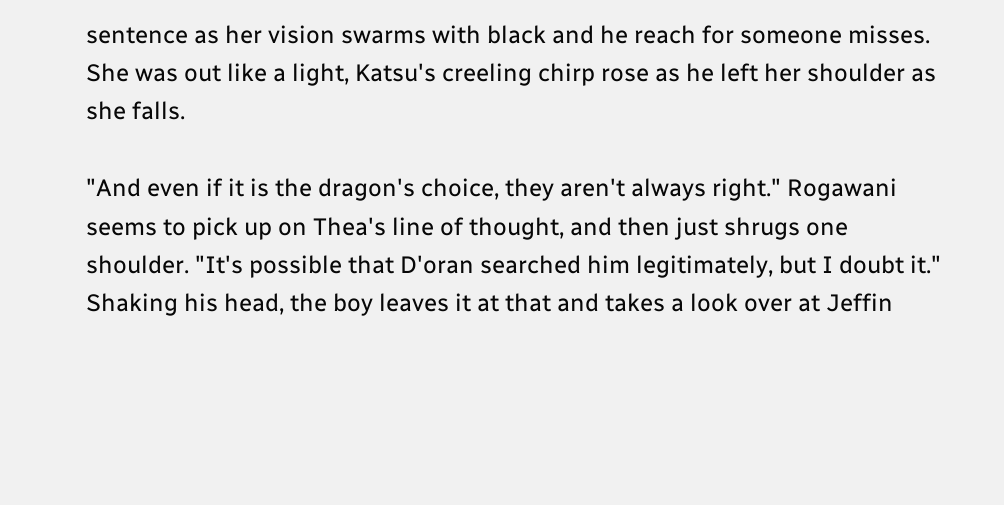sentence as her vision swarms with black and he reach for someone misses. She was out like a light, Katsu's creeling chirp rose as he left her shoulder as she falls.

"And even if it is the dragon's choice, they aren't always right." Rogawani seems to pick up on Thea's line of thought, and then just shrugs one shoulder. "It's possible that D'oran searched him legitimately, but I doubt it." Shaking his head, the boy leaves it at that and takes a look over at Jeffin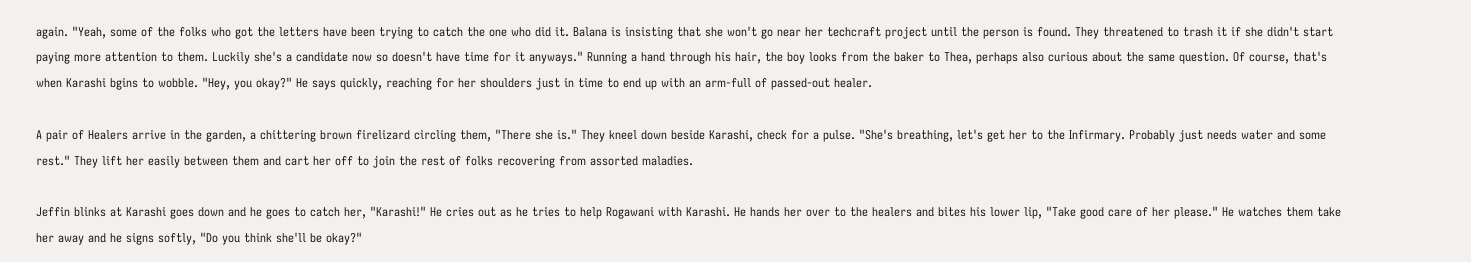again. "Yeah, some of the folks who got the letters have been trying to catch the one who did it. Balana is insisting that she won't go near her techcraft project until the person is found. They threatened to trash it if she didn't start paying more attention to them. Luckily she's a candidate now so doesn't have time for it anyways." Running a hand through his hair, the boy looks from the baker to Thea, perhaps also curious about the same question. Of course, that's when Karashi bgins to wobble. "Hey, you okay?" He says quickly, reaching for her shoulders just in time to end up with an arm-full of passed-out healer.

A pair of Healers arrive in the garden, a chittering brown firelizard circling them, "There she is." They kneel down beside Karashi, check for a pulse. "She's breathing, let's get her to the Infirmary. Probably just needs water and some rest." They lift her easily between them and cart her off to join the rest of folks recovering from assorted maladies.

Jeffin blinks at Karashi goes down and he goes to catch her, "Karashi!" He cries out as he tries to help Rogawani with Karashi. He hands her over to the healers and bites his lower lip, "Take good care of her please." He watches them take her away and he signs softly, "Do you think she'll be okay?"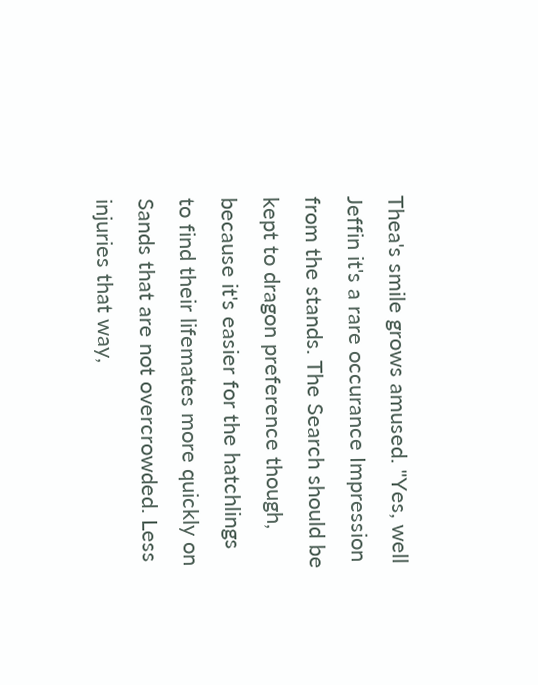Thea's smile grows amused. "Yes, well Jeffin it's a rare occurance Impression from the stands. The Search should be kept to dragon preference though, because it's easier for the hatchlings to find their lifemates more quickly on Sands that are not overcrowded. Less injuries that way,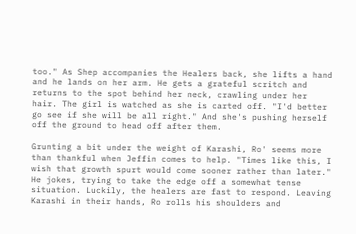too." As Shep accompanies the Healers back, she lifts a hand and he lands on her arm. He gets a grateful scritch and returns to the spot behind her neck, crawling under her hair. The girl is watched as she is carted off. "I'd better go see if she will be all right." And she's pushing herself off the ground to head off after them.

Grunting a bit under the weight of Karashi, Ro' seems more than thankful when Jeffin comes to help. "Times like this, I wish that growth spurt would come sooner rather than later." He jokes, trying to take the edge off a somewhat tense situation. Luckily, the healers are fast to respond. Leaving Karashi in their hands, Ro rolls his shoulders and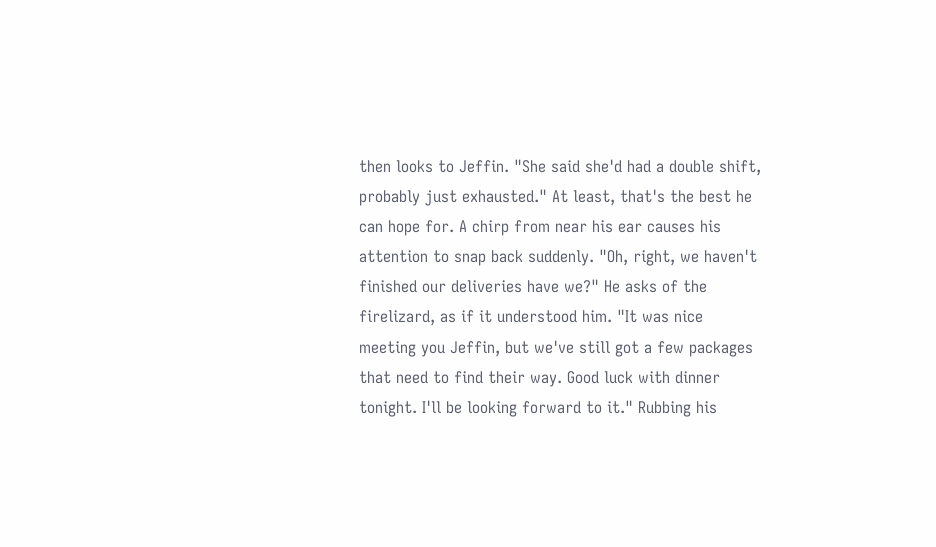then looks to Jeffin. "She said she'd had a double shift, probably just exhausted." At least, that's the best he can hope for. A chirp from near his ear causes his attention to snap back suddenly. "Oh, right, we haven't finished our deliveries have we?" He asks of the firelizard, as if it understood him. "It was nice meeting you Jeffin, but we've still got a few packages that need to find their way. Good luck with dinner tonight. I'll be looking forward to it." Rubbing his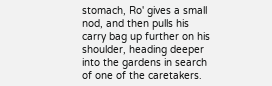stomach, Ro' gives a small nod, and then pulls his carry bag up further on his shoulder, heading deeper into the gardens in search of one of the caretakers.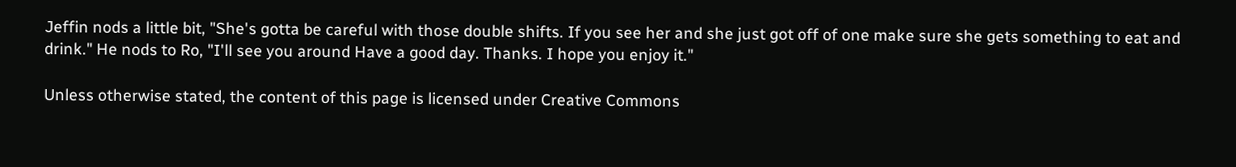Jeffin nods a little bit, "She's gotta be careful with those double shifts. If you see her and she just got off of one make sure she gets something to eat and drink." He nods to Ro, "I'll see you around Have a good day. Thanks. I hope you enjoy it."

Unless otherwise stated, the content of this page is licensed under Creative Commons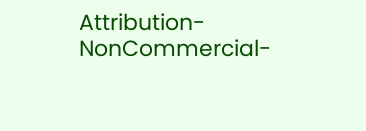Attribution-NonCommercial-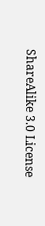ShareAlike 3.0 License